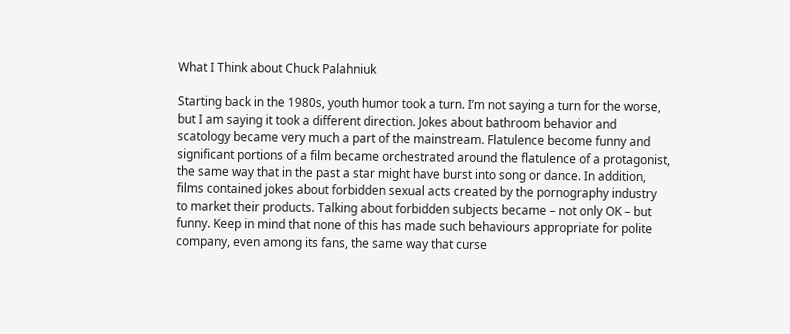What I Think about Chuck Palahniuk

Starting back in the 1980s, youth humor took a turn. I’m not saying a turn for the worse, but I am saying it took a different direction. Jokes about bathroom behavior and scatology became very much a part of the mainstream. Flatulence become funny and significant portions of a film became orchestrated around the flatulence of a protagonist, the same way that in the past a star might have burst into song or dance. In addition, films contained jokes about forbidden sexual acts created by the pornography industry to market their products. Talking about forbidden subjects became – not only OK – but funny. Keep in mind that none of this has made such behaviours appropriate for polite company, even among its fans, the same way that curse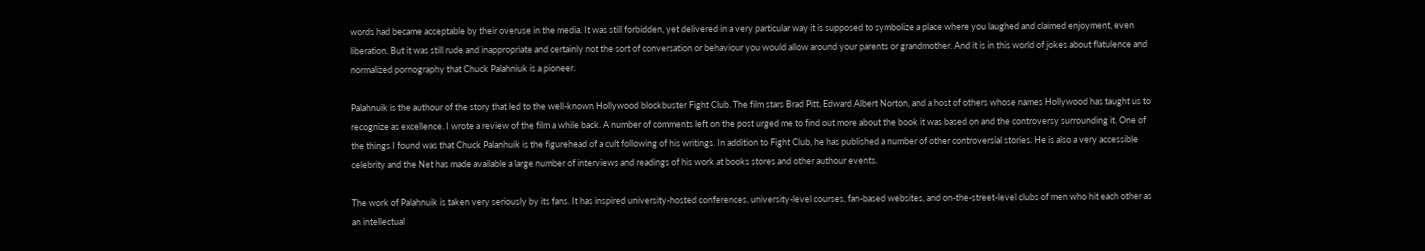words had became acceptable by their overuse in the media. It was still forbidden, yet delivered in a very particular way it is supposed to symbolize a place where you laughed and claimed enjoyment, even liberation. But it was still rude and inappropriate and certainly not the sort of conversation or behaviour you would allow around your parents or grandmother. And it is in this world of jokes about flatulence and normalized pornography that Chuck Palahniuk is a pioneer.

Palahnuik is the authour of the story that led to the well-known Hollywood blockbuster Fight Club. The film stars Brad Pitt, Edward Albert Norton, and a host of others whose names Hollywood has taught us to recognize as excellence. I wrote a review of the film a while back. A number of comments left on the post urged me to find out more about the book it was based on and the controversy surrounding it. One of the things I found was that Chuck Palanhuik is the figurehead of a cult following of his writings. In addition to Fight Club, he has published a number of other controversial stories. He is also a very accessible celebrity and the Net has made available a large number of interviews and readings of his work at books stores and other authour events.

The work of Palahnuik is taken very seriously by its fans. It has inspired university-hosted conferences, university-level courses, fan-based websites, and on-the-street-level clubs of men who hit each other as an intellectual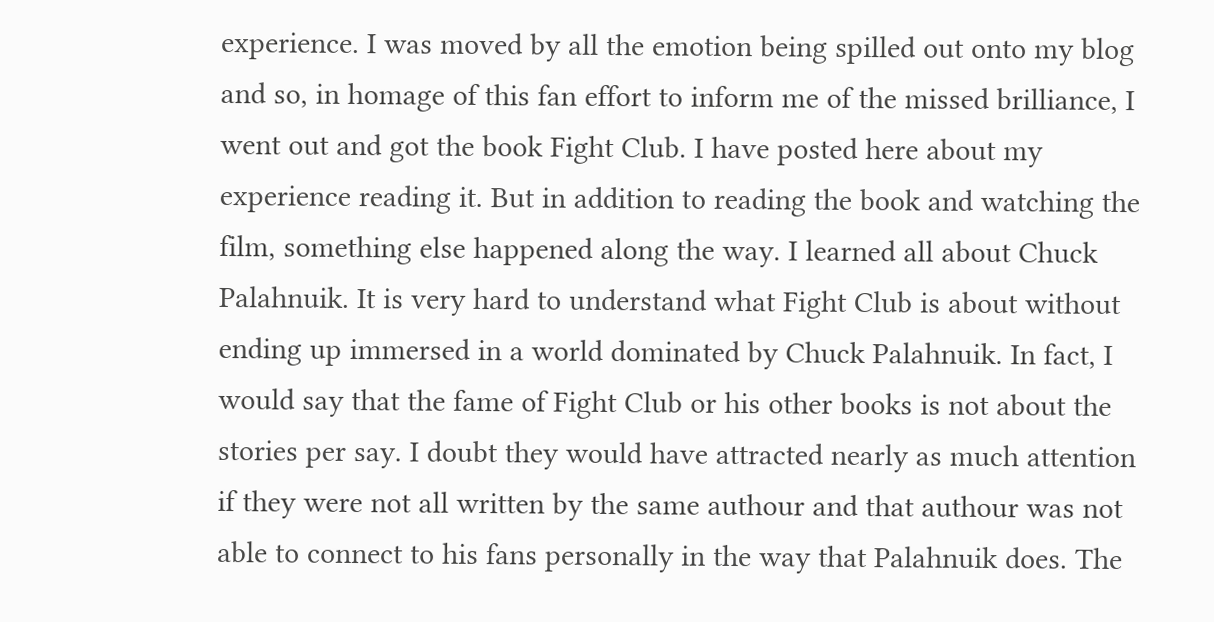experience. I was moved by all the emotion being spilled out onto my blog and so, in homage of this fan effort to inform me of the missed brilliance, I went out and got the book Fight Club. I have posted here about my experience reading it. But in addition to reading the book and watching the film, something else happened along the way. I learned all about Chuck Palahnuik. It is very hard to understand what Fight Club is about without ending up immersed in a world dominated by Chuck Palahnuik. In fact, I would say that the fame of Fight Club or his other books is not about the stories per say. I doubt they would have attracted nearly as much attention if they were not all written by the same authour and that authour was not able to connect to his fans personally in the way that Palahnuik does. The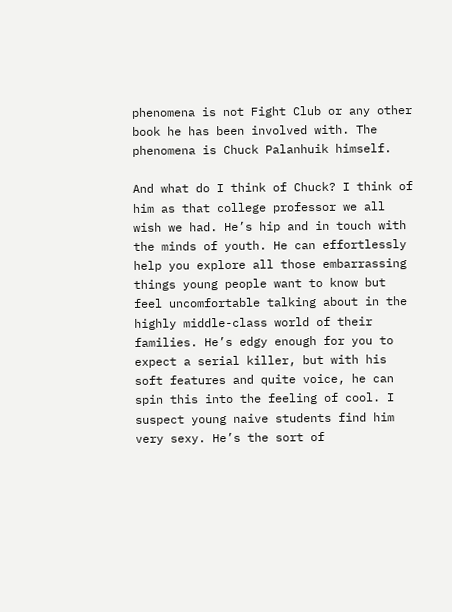phenomena is not Fight Club or any other book he has been involved with. The phenomena is Chuck Palanhuik himself.

And what do I think of Chuck? I think of him as that college professor we all wish we had. He’s hip and in touch with the minds of youth. He can effortlessly help you explore all those embarrassing things young people want to know but feel uncomfortable talking about in the highly middle-class world of their families. He’s edgy enough for you to expect a serial killer, but with his soft features and quite voice, he can spin this into the feeling of cool. I suspect young naive students find him very sexy. He’s the sort of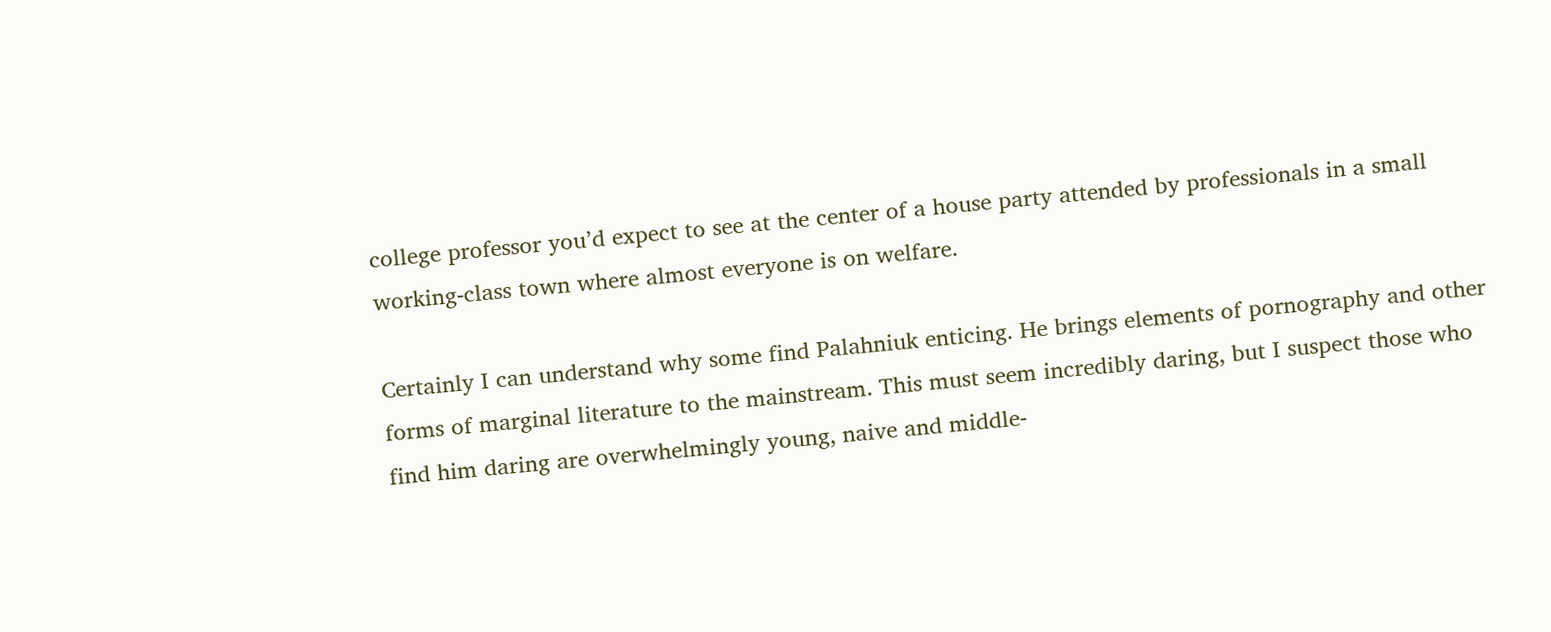college professor you’d expect to see at the center of a house party attended by professionals in a small working-class town where almost everyone is on welfare.

Certainly I can understand why some find Palahniuk enticing. He brings elements of pornography and other forms of marginal literature to the mainstream. This must seem incredibly daring, but I suspect those who find him daring are overwhelmingly young, naive and middle-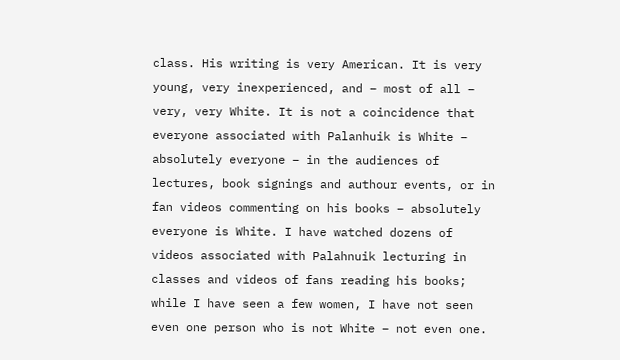class. His writing is very American. It is very young, very inexperienced, and – most of all – very, very White. It is not a coincidence that everyone associated with Palanhuik is White – absolutely everyone – in the audiences of lectures, book signings and authour events, or in fan videos commenting on his books – absolutely everyone is White. I have watched dozens of videos associated with Palahnuik lecturing in classes and videos of fans reading his books; while I have seen a few women, I have not seen even one person who is not White – not even one.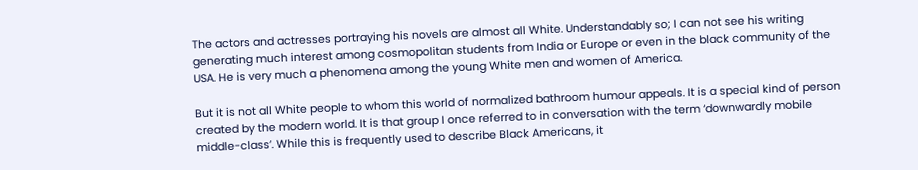The actors and actresses portraying his novels are almost all White. Understandably so; I can not see his writing generating much interest among cosmopolitan students from India or Europe or even in the black community of the USA. He is very much a phenomena among the young White men and women of America.

But it is not all White people to whom this world of normalized bathroom humour appeals. It is a special kind of person created by the modern world. It is that group I once referred to in conversation with the term ‘downwardly mobile middle-class’. While this is frequently used to describe Black Americans, it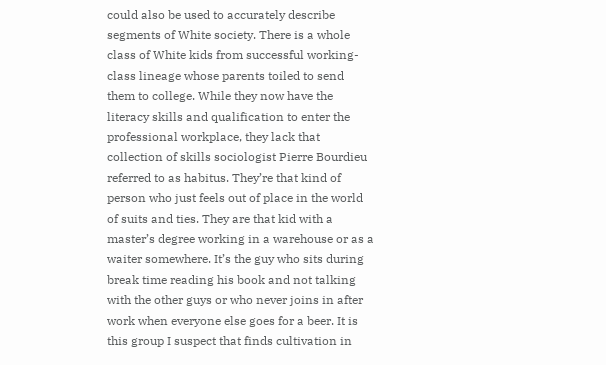could also be used to accurately describe segments of White society. There is a whole class of White kids from successful working-class lineage whose parents toiled to send them to college. While they now have the literacy skills and qualification to enter the professional workplace, they lack that collection of skills sociologist Pierre Bourdieu referred to as habitus. They’re that kind of person who just feels out of place in the world of suits and ties. They are that kid with a master’s degree working in a warehouse or as a waiter somewhere. It’s the guy who sits during break time reading his book and not talking with the other guys or who never joins in after work when everyone else goes for a beer. It is this group I suspect that finds cultivation in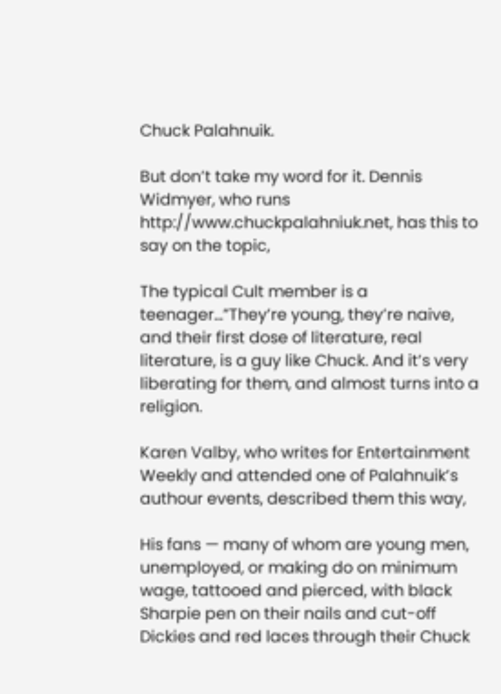Chuck Palahnuik.

But don’t take my word for it. Dennis Widmyer, who runs http://www.chuckpalahniuk.net, has this to say on the topic,

The typical Cult member is a teenager…”They’re young, they’re naive, and their first dose of literature, real literature, is a guy like Chuck. And it’s very liberating for them, and almost turns into a religion.

Karen Valby, who writes for Entertainment Weekly and attended one of Palahnuik’s authour events, described them this way,

His fans — many of whom are young men, unemployed, or making do on minimum wage, tattooed and pierced, with black Sharpie pen on their nails and cut-off Dickies and red laces through their Chuck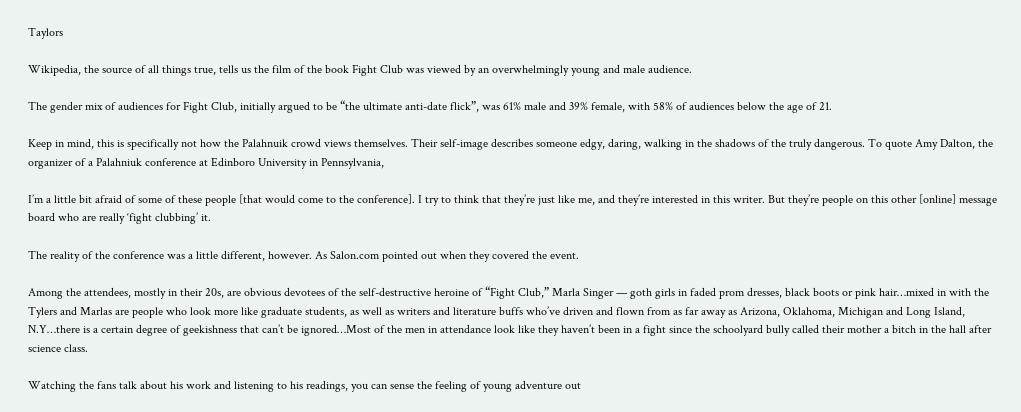Taylors

Wikipedia, the source of all things true, tells us the film of the book Fight Club was viewed by an overwhelmingly young and male audience.

The gender mix of audiences for Fight Club, initially argued to be “the ultimate anti-date flick”, was 61% male and 39% female, with 58% of audiences below the age of 21.

Keep in mind, this is specifically not how the Palahnuik crowd views themselves. Their self-image describes someone edgy, daring, walking in the shadows of the truly dangerous. To quote Amy Dalton, the organizer of a Palahniuk conference at Edinboro University in Pennsylvania,

I’m a little bit afraid of some of these people [that would come to the conference]. I try to think that they’re just like me, and they’re interested in this writer. But they’re people on this other [online] message board who are really ‘fight clubbing’ it.

The reality of the conference was a little different, however. As Salon.com pointed out when they covered the event.

Among the attendees, mostly in their 20s, are obvious devotees of the self-destructive heroine of “Fight Club,” Marla Singer — goth girls in faded prom dresses, black boots or pink hair…mixed in with the Tylers and Marlas are people who look more like graduate students, as well as writers and literature buffs who’ve driven and flown from as far away as Arizona, Oklahoma, Michigan and Long Island, N.Y…there is a certain degree of geekishness that can’t be ignored…Most of the men in attendance look like they haven’t been in a fight since the schoolyard bully called their mother a bitch in the hall after science class.

Watching the fans talk about his work and listening to his readings, you can sense the feeling of young adventure out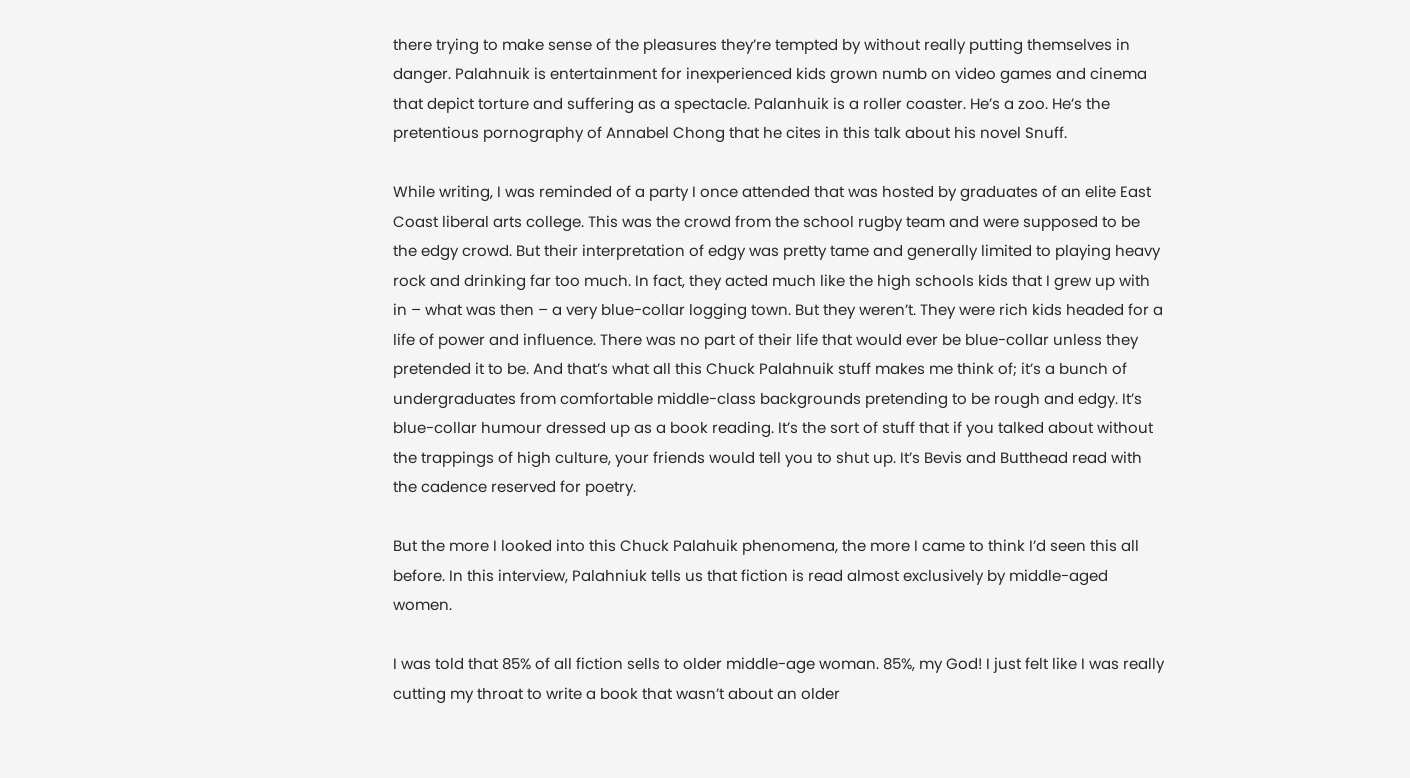there trying to make sense of the pleasures they’re tempted by without really putting themselves in danger. Palahnuik is entertainment for inexperienced kids grown numb on video games and cinema that depict torture and suffering as a spectacle. Palanhuik is a roller coaster. He’s a zoo. He’s the pretentious pornography of Annabel Chong that he cites in this talk about his novel Snuff.

While writing, I was reminded of a party I once attended that was hosted by graduates of an elite East Coast liberal arts college. This was the crowd from the school rugby team and were supposed to be the edgy crowd. But their interpretation of edgy was pretty tame and generally limited to playing heavy rock and drinking far too much. In fact, they acted much like the high schools kids that I grew up with in – what was then – a very blue-collar logging town. But they weren’t. They were rich kids headed for a life of power and influence. There was no part of their life that would ever be blue-collar unless they pretended it to be. And that’s what all this Chuck Palahnuik stuff makes me think of; it’s a bunch of undergraduates from comfortable middle-class backgrounds pretending to be rough and edgy. It’s blue-collar humour dressed up as a book reading. It’s the sort of stuff that if you talked about without the trappings of high culture, your friends would tell you to shut up. It’s Bevis and Butthead read with the cadence reserved for poetry.

But the more I looked into this Chuck Palahuik phenomena, the more I came to think I’d seen this all before. In this interview, Palahniuk tells us that fiction is read almost exclusively by middle-aged women.

I was told that 85% of all fiction sells to older middle-age woman. 85%, my God! I just felt like I was really cutting my throat to write a book that wasn’t about an older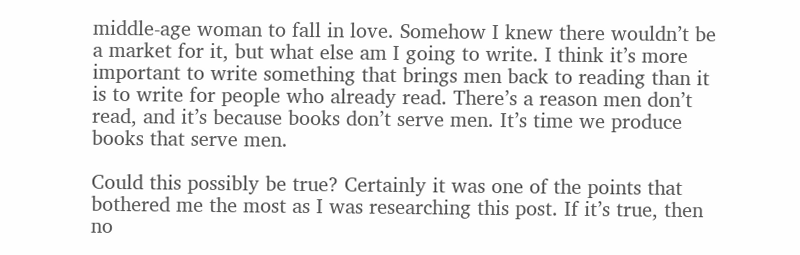middle-age woman to fall in love. Somehow I knew there wouldn’t be a market for it, but what else am I going to write. I think it’s more important to write something that brings men back to reading than it is to write for people who already read. There’s a reason men don’t read, and it’s because books don’t serve men. It’s time we produce books that serve men.

Could this possibly be true? Certainly it was one of the points that bothered me the most as I was researching this post. If it’s true, then no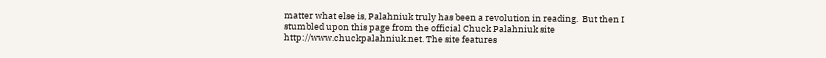matter what else is, Palahniuk truly has been a revolution in reading.  But then I stumbled upon this page from the official Chuck Palahniuk site http://www.chuckpalahniuk.net. The site features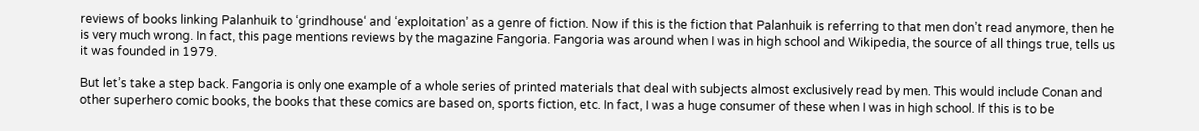reviews of books linking Palanhuik to ‘grindhouse‘ and ‘exploitation’ as a genre of fiction. Now if this is the fiction that Palanhuik is referring to that men don’t read anymore, then he is very much wrong. In fact, this page mentions reviews by the magazine Fangoria. Fangoria was around when I was in high school and Wikipedia, the source of all things true, tells us it was founded in 1979.

But let’s take a step back. Fangoria is only one example of a whole series of printed materials that deal with subjects almost exclusively read by men. This would include Conan and other superhero comic books, the books that these comics are based on, sports fiction, etc. In fact, I was a huge consumer of these when I was in high school. If this is to be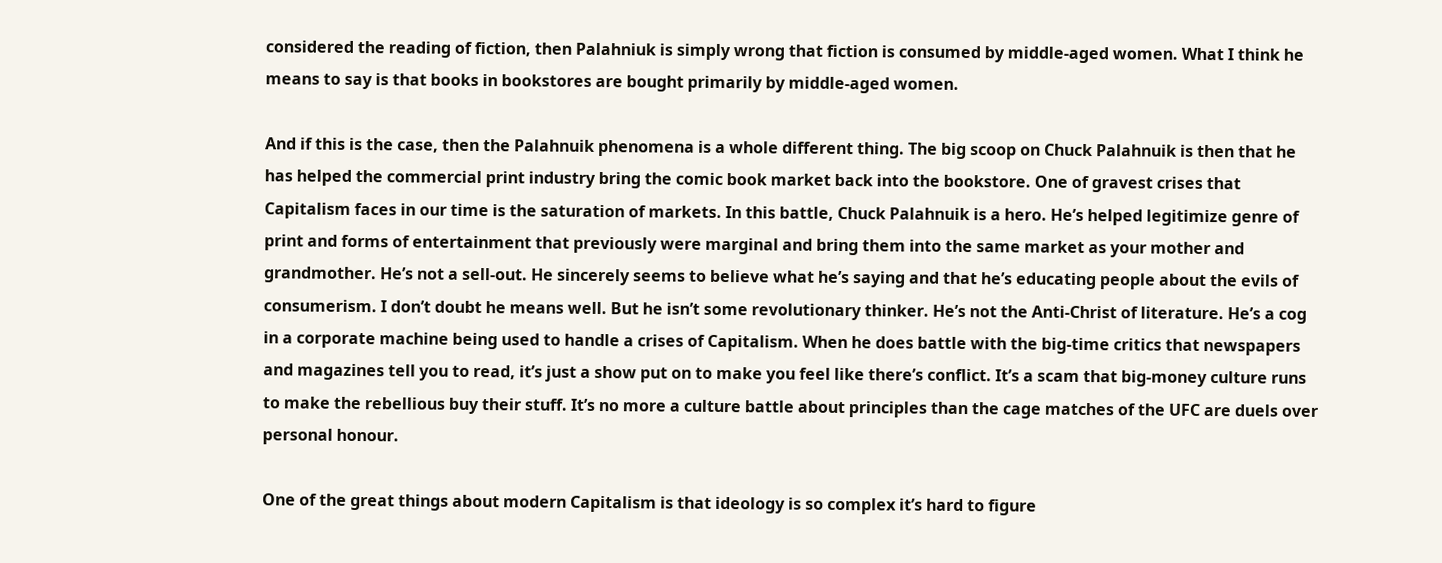considered the reading of fiction, then Palahniuk is simply wrong that fiction is consumed by middle-aged women. What I think he means to say is that books in bookstores are bought primarily by middle-aged women.

And if this is the case, then the Palahnuik phenomena is a whole different thing. The big scoop on Chuck Palahnuik is then that he has helped the commercial print industry bring the comic book market back into the bookstore. One of gravest crises that Capitalism faces in our time is the saturation of markets. In this battle, Chuck Palahnuik is a hero. He’s helped legitimize genre of print and forms of entertainment that previously were marginal and bring them into the same market as your mother and grandmother. He’s not a sell-out. He sincerely seems to believe what he’s saying and that he’s educating people about the evils of consumerism. I don’t doubt he means well. But he isn’t some revolutionary thinker. He’s not the Anti-Christ of literature. He’s a cog in a corporate machine being used to handle a crises of Capitalism. When he does battle with the big-time critics that newspapers and magazines tell you to read, it’s just a show put on to make you feel like there’s conflict. It’s a scam that big-money culture runs to make the rebellious buy their stuff. It’s no more a culture battle about principles than the cage matches of the UFC are duels over personal honour.

One of the great things about modern Capitalism is that ideology is so complex it’s hard to figure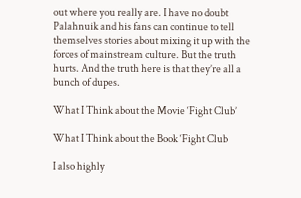out where you really are. I have no doubt Palahnuik and his fans can continue to tell themselves stories about mixing it up with the forces of mainstream culture. But the truth hurts. And the truth here is that they’re all a bunch of dupes.

What I Think about the Movie ‘Fight Club’

What I Think about the Book ‘Fight Club

I also highly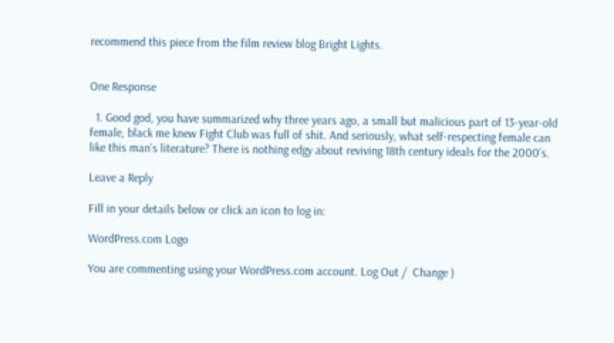recommend this piece from the film review blog Bright Lights.


One Response

  1. Good god, you have summarized why three years ago, a small but malicious part of 13-year-old female, black me knew Fight Club was full of shit. And seriously, what self-respecting female can like this man’s literature? There is nothing edgy about reviving 18th century ideals for the 2000’s.

Leave a Reply

Fill in your details below or click an icon to log in:

WordPress.com Logo

You are commenting using your WordPress.com account. Log Out /  Change )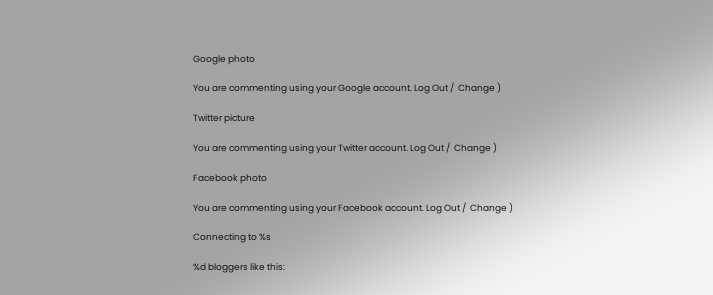Google photo

You are commenting using your Google account. Log Out /  Change )

Twitter picture

You are commenting using your Twitter account. Log Out /  Change )

Facebook photo

You are commenting using your Facebook account. Log Out /  Change )

Connecting to %s

%d bloggers like this: